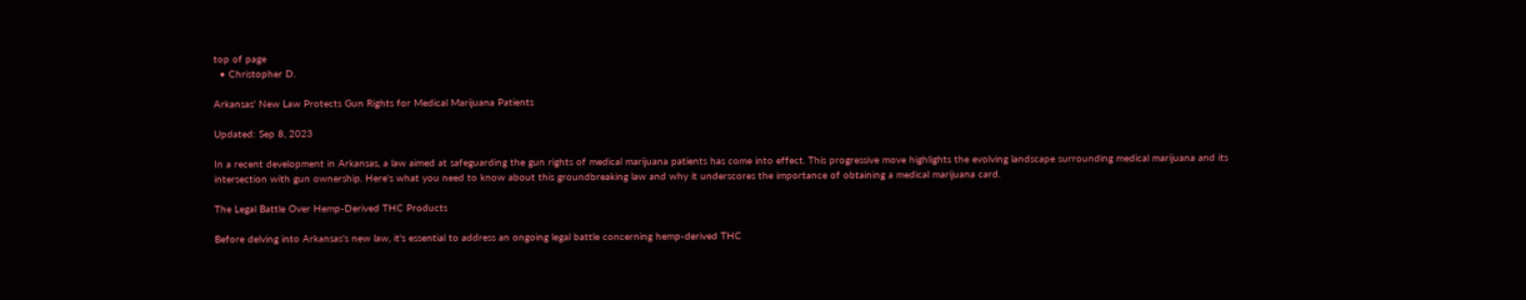top of page
  • Christopher D.

Arkansas' New Law Protects Gun Rights for Medical Marijuana Patients

Updated: Sep 8, 2023

In a recent development in Arkansas, a law aimed at safeguarding the gun rights of medical marijuana patients has come into effect. This progressive move highlights the evolving landscape surrounding medical marijuana and its intersection with gun ownership. Here's what you need to know about this groundbreaking law and why it underscores the importance of obtaining a medical marijuana card.

The Legal Battle Over Hemp-Derived THC Products

Before delving into Arkansas's new law, it's essential to address an ongoing legal battle concerning hemp-derived THC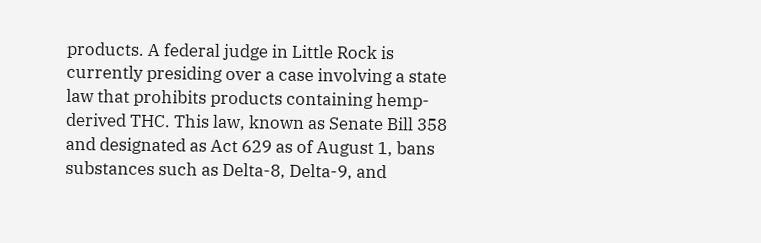products. A federal judge in Little Rock is currently presiding over a case involving a state law that prohibits products containing hemp-derived THC. This law, known as Senate Bill 358 and designated as Act 629 as of August 1, bans substances such as Delta-8, Delta-9, and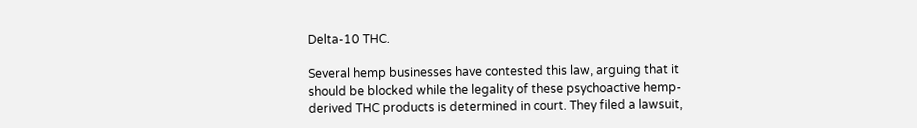Delta-10 THC.

Several hemp businesses have contested this law, arguing that it should be blocked while the legality of these psychoactive hemp-derived THC products is determined in court. They filed a lawsuit,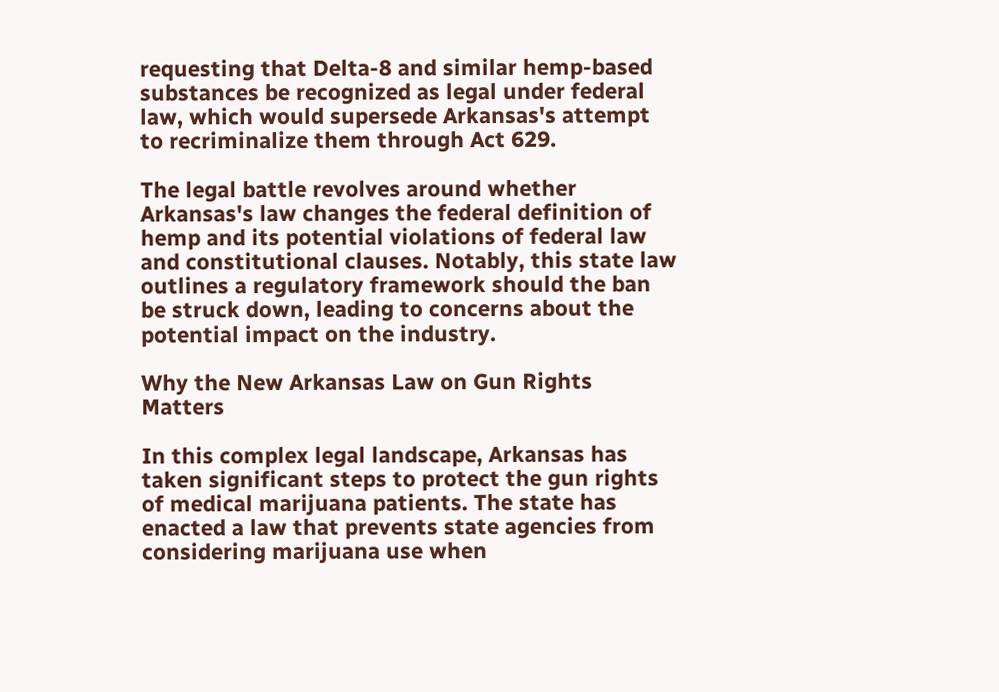requesting that Delta-8 and similar hemp-based substances be recognized as legal under federal law, which would supersede Arkansas's attempt to recriminalize them through Act 629.

The legal battle revolves around whether Arkansas's law changes the federal definition of hemp and its potential violations of federal law and constitutional clauses. Notably, this state law outlines a regulatory framework should the ban be struck down, leading to concerns about the potential impact on the industry.

Why the New Arkansas Law on Gun Rights Matters

In this complex legal landscape, Arkansas has taken significant steps to protect the gun rights of medical marijuana patients. The state has enacted a law that prevents state agencies from considering marijuana use when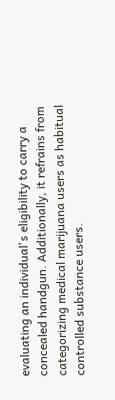evaluating an individual's eligibility to carry a concealed handgun. Additionally, it refrains from categorizing medical marijuana users as habitual controlled substance users.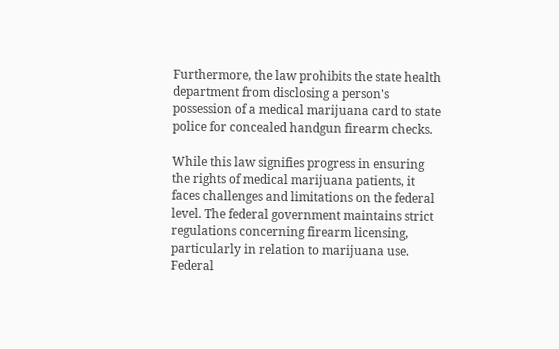Furthermore, the law prohibits the state health department from disclosing a person's possession of a medical marijuana card to state police for concealed handgun firearm checks.

While this law signifies progress in ensuring the rights of medical marijuana patients, it faces challenges and limitations on the federal level. The federal government maintains strict regulations concerning firearm licensing, particularly in relation to marijuana use. Federal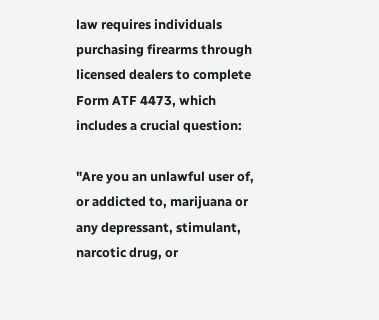law requires individuals purchasing firearms through licensed dealers to complete Form ATF 4473, which includes a crucial question:

"Are you an unlawful user of, or addicted to, marijuana or any depressant, stimulant, narcotic drug, or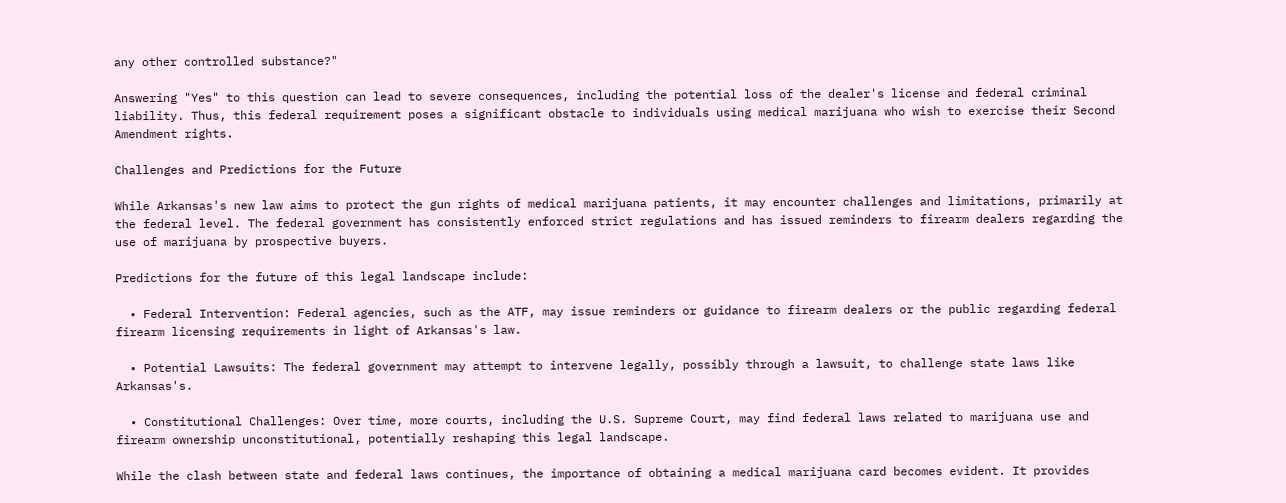any other controlled substance?"

Answering "Yes" to this question can lead to severe consequences, including the potential loss of the dealer's license and federal criminal liability. Thus, this federal requirement poses a significant obstacle to individuals using medical marijuana who wish to exercise their Second Amendment rights.

Challenges and Predictions for the Future

While Arkansas's new law aims to protect the gun rights of medical marijuana patients, it may encounter challenges and limitations, primarily at the federal level. The federal government has consistently enforced strict regulations and has issued reminders to firearm dealers regarding the use of marijuana by prospective buyers.

Predictions for the future of this legal landscape include:

  • Federal Intervention: Federal agencies, such as the ATF, may issue reminders or guidance to firearm dealers or the public regarding federal firearm licensing requirements in light of Arkansas's law.

  • Potential Lawsuits: The federal government may attempt to intervene legally, possibly through a lawsuit, to challenge state laws like Arkansas's.

  • Constitutional Challenges: Over time, more courts, including the U.S. Supreme Court, may find federal laws related to marijuana use and firearm ownership unconstitutional, potentially reshaping this legal landscape.

While the clash between state and federal laws continues, the importance of obtaining a medical marijuana card becomes evident. It provides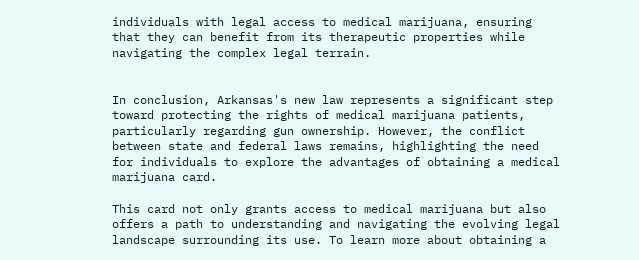individuals with legal access to medical marijuana, ensuring that they can benefit from its therapeutic properties while navigating the complex legal terrain.


In conclusion, Arkansas's new law represents a significant step toward protecting the rights of medical marijuana patients, particularly regarding gun ownership. However, the conflict between state and federal laws remains, highlighting the need for individuals to explore the advantages of obtaining a medical marijuana card.

This card not only grants access to medical marijuana but also offers a path to understanding and navigating the evolving legal landscape surrounding its use. To learn more about obtaining a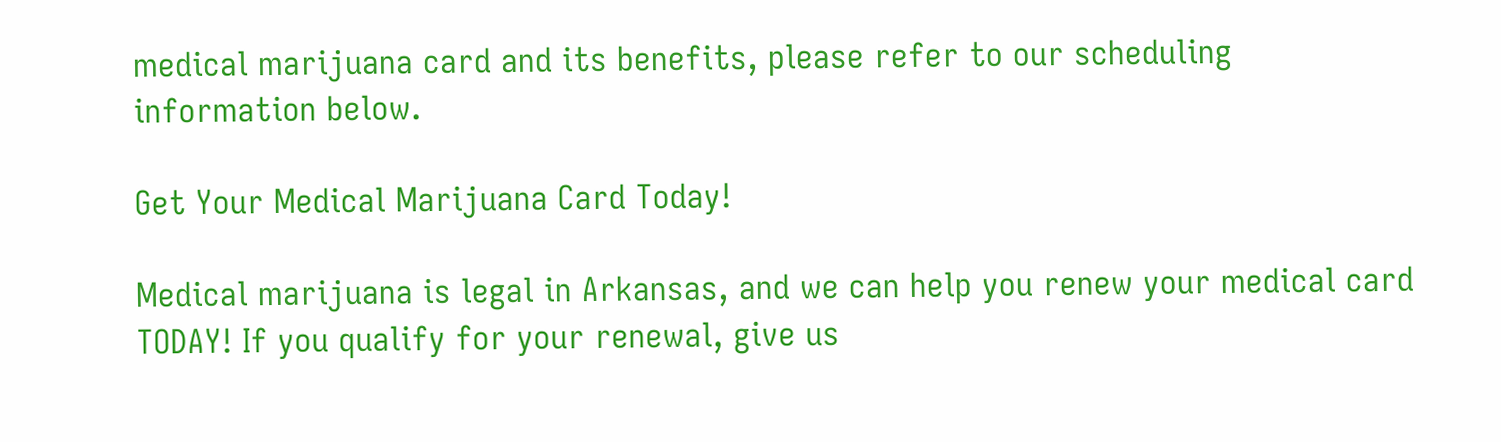medical marijuana card and its benefits, please refer to our scheduling information below.

Get Your Medical Marijuana Card Today!

Medical marijuana is legal in Arkansas, and we can help you renew your medical card TODAY! If you qualify for your renewal, give us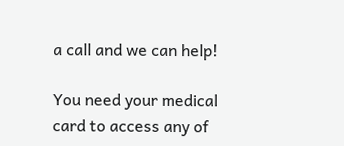a call and we can help!

You need your medical card to access any of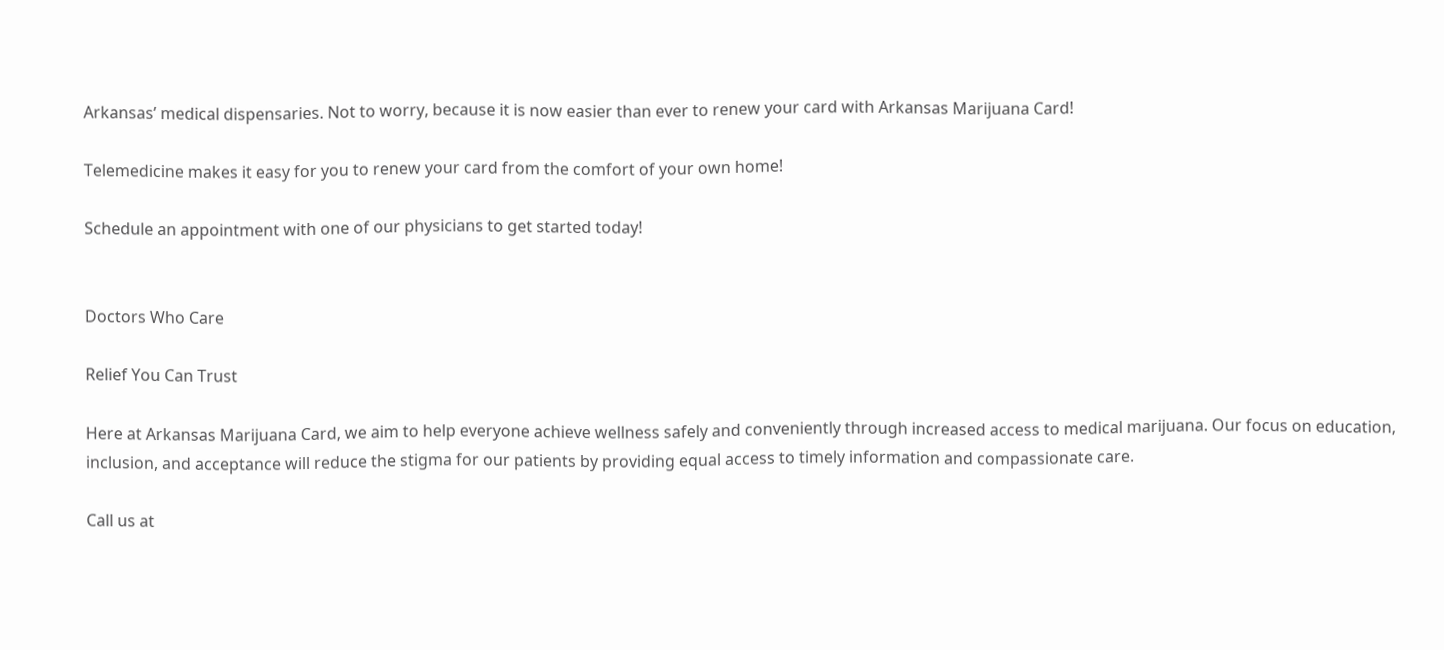Arkansas’ medical dispensaries. Not to worry, because it is now easier than ever to renew your card with Arkansas Marijuana Card!

Telemedicine makes it easy for you to renew your card from the comfort of your own home!

Schedule an appointment with one of our physicians to get started today!


Doctors Who Care

Relief You Can Trust

Here at Arkansas Marijuana Card, we aim to help everyone achieve wellness safely and conveniently through increased access to medical marijuana. Our focus on education, inclusion, and acceptance will reduce the stigma for our patients by providing equal access to timely information and compassionate care.

Call us at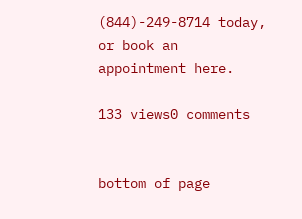(844)-249-8714 today, or book an appointment here.

133 views0 comments


bottom of page